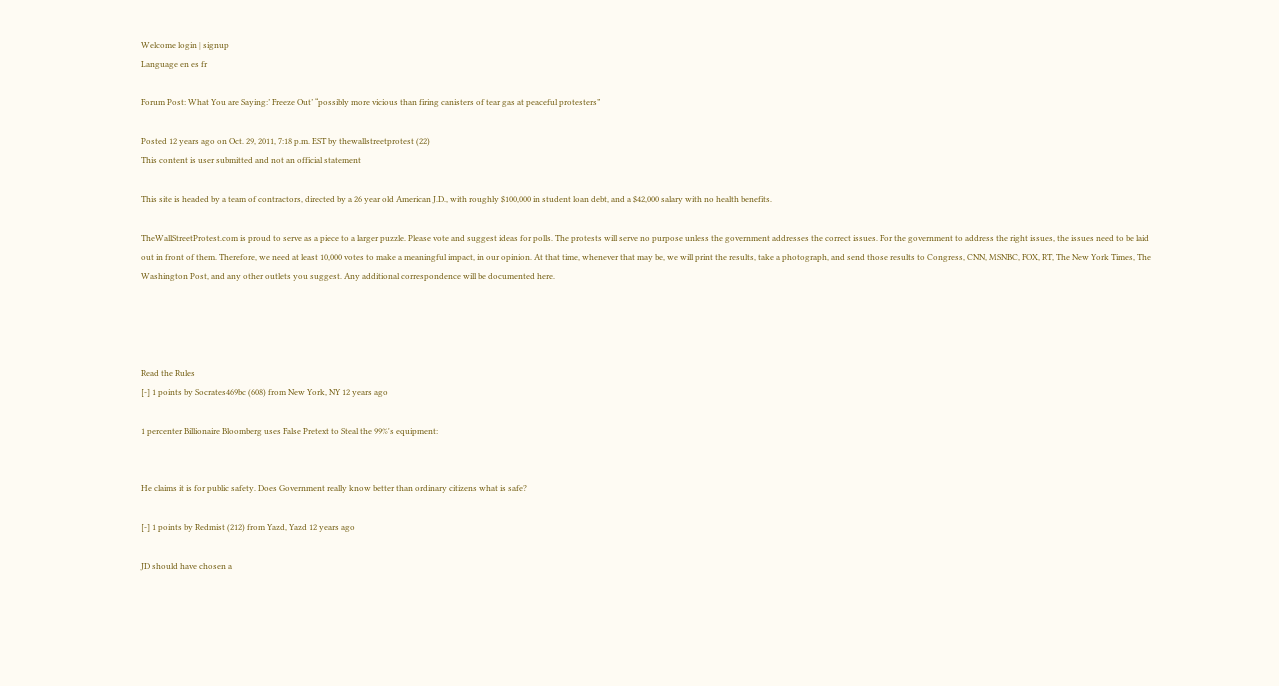Welcome login | signup
Language en es fr

Forum Post: What You are Saying:’ Freeze Out’ “possibly more vicious than firing canisters of tear gas at peaceful protesters”

Posted 12 years ago on Oct. 29, 2011, 7:18 p.m. EST by thewallstreetprotest (22)
This content is user submitted and not an official statement

This site is headed by a team of contractors, directed by a 26 year old American J.D., with roughly $100,000 in student loan debt, and a $42,000 salary with no health benefits.

TheWallStreetProtest.com is proud to serve as a piece to a larger puzzle. Please vote and suggest ideas for polls. The protests will serve no purpose unless the government addresses the correct issues. For the government to address the right issues, the issues need to be laid out in front of them. Therefore, we need at least 10,000 votes to make a meaningful impact, in our opinion. At that time, whenever that may be, we will print the results, take a photograph, and send those results to Congress, CNN, MSNBC, FOX, RT, The New York Times, The Washington Post, and any other outlets you suggest. Any additional correspondence will be documented here.




Read the Rules
[-] 1 points by Socrates469bc (608) from New York, NY 12 years ago

1 percenter Billionaire Bloomberg uses False Pretext to Steal the 99%'s equipment:


He claims it is for public safety. Does Government really know better than ordinary citizens what is safe?

[-] 1 points by Redmist (212) from Yazd, Yazd 12 years ago

JD should have chosen a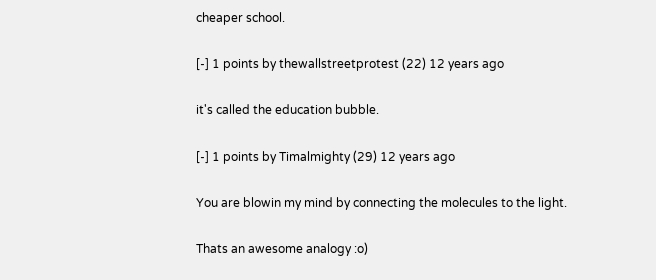cheaper school.

[-] 1 points by thewallstreetprotest (22) 12 years ago

it's called the education bubble.

[-] 1 points by Timalmighty (29) 12 years ago

You are blowin my mind by connecting the molecules to the light.

Thats an awesome analogy :o)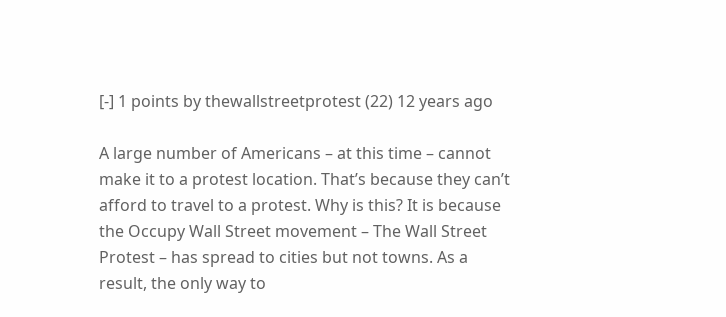[-] 1 points by thewallstreetprotest (22) 12 years ago

A large number of Americans – at this time – cannot make it to a protest location. That’s because they can’t afford to travel to a protest. Why is this? It is because the Occupy Wall Street movement – The Wall Street Protest – has spread to cities but not towns. As a result, the only way to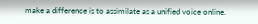make a difference is to assimilate as a unified voice online.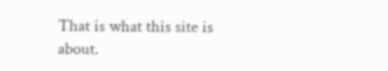That is what this site is about.